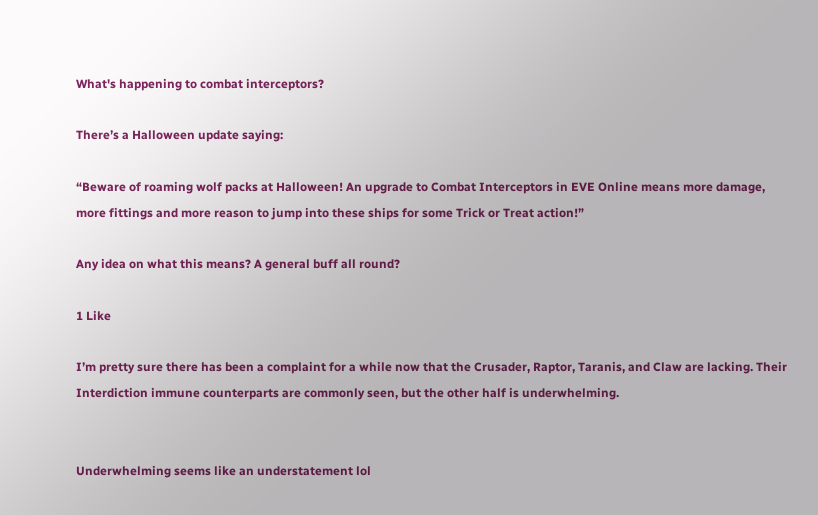What's happening to combat interceptors?

There’s a Halloween update saying:

“Beware of roaming wolf packs at Halloween! An upgrade to Combat Interceptors in EVE Online means more damage, more fittings and more reason to jump into these ships for some Trick or Treat action!”

Any idea on what this means? A general buff all round?

1 Like

I’m pretty sure there has been a complaint for a while now that the Crusader, Raptor, Taranis, and Claw are lacking. Their Interdiction immune counterparts are commonly seen, but the other half is underwhelming.


Underwhelming seems like an understatement lol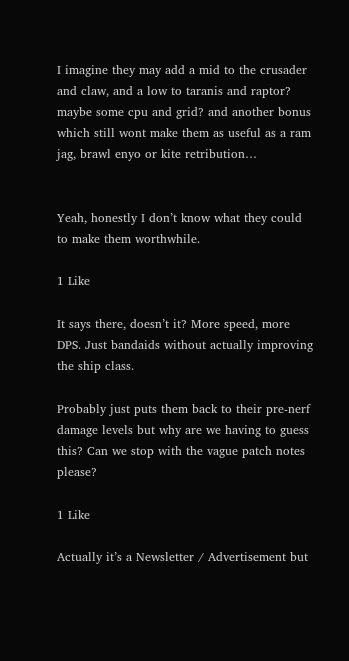I imagine they may add a mid to the crusader and claw, and a low to taranis and raptor? maybe some cpu and grid? and another bonus which still wont make them as useful as a ram jag, brawl enyo or kite retribution…


Yeah, honestly I don’t know what they could to make them worthwhile.

1 Like

It says there, doesn’t it? More speed, more DPS. Just bandaids without actually improving the ship class.

Probably just puts them back to their pre-nerf damage levels but why are we having to guess this? Can we stop with the vague patch notes please?

1 Like

Actually it’s a Newsletter / Advertisement but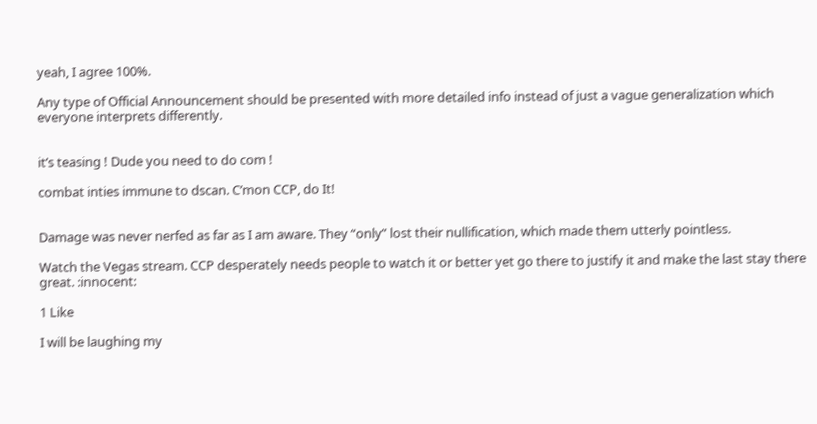yeah, I agree 100%.

Any type of Official Announcement should be presented with more detailed info instead of just a vague generalization which everyone interprets differently.


it’s teasing ! Dude you need to do com !

combat inties immune to dscan. C’mon CCP, do It!


Damage was never nerfed as far as I am aware. They “only” lost their nullification, which made them utterly pointless.

Watch the Vegas stream. CCP desperately needs people to watch it or better yet go there to justify it and make the last stay there great. :innocent:

1 Like

I will be laughing my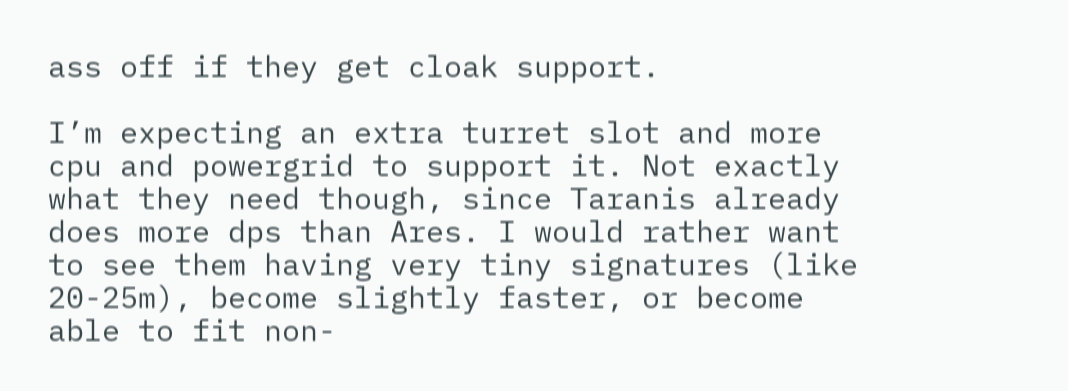ass off if they get cloak support.

I’m expecting an extra turret slot and more cpu and powergrid to support it. Not exactly what they need though, since Taranis already does more dps than Ares. I would rather want to see them having very tiny signatures (like 20-25m), become slightly faster, or become able to fit non-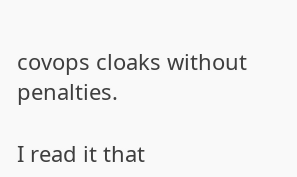covops cloaks without penalties.

I read it that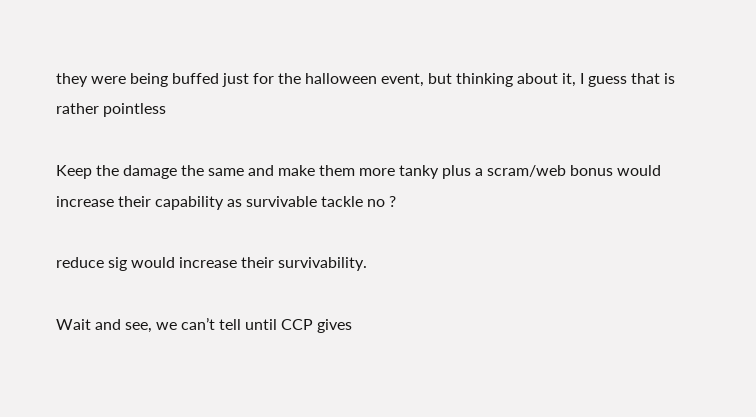they were being buffed just for the halloween event, but thinking about it, I guess that is rather pointless

Keep the damage the same and make them more tanky plus a scram/web bonus would increase their capability as survivable tackle no ?

reduce sig would increase their survivability.

Wait and see, we can’t tell until CCP gives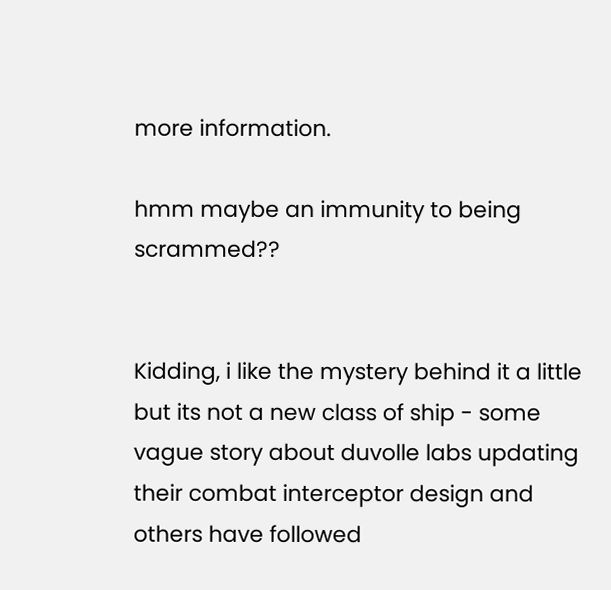more information.

hmm maybe an immunity to being scrammed??


Kidding, i like the mystery behind it a little but its not a new class of ship - some vague story about duvolle labs updating their combat interceptor design and others have followed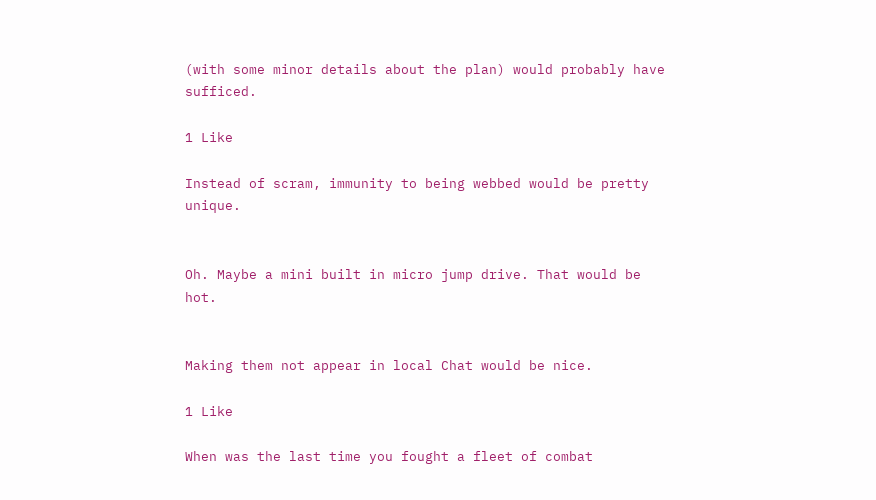(with some minor details about the plan) would probably have sufficed.

1 Like

Instead of scram, immunity to being webbed would be pretty unique.


Oh. Maybe a mini built in micro jump drive. That would be hot.


Making them not appear in local Chat would be nice.

1 Like

When was the last time you fought a fleet of combat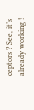ceptors ? See, it’s already working !